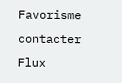Favorisme contacter Flux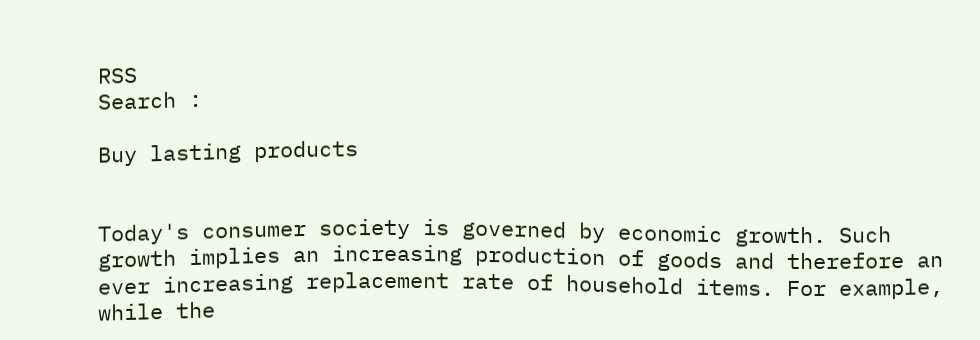RSS
Search :

Buy lasting products


Today's consumer society is governed by economic growth. Such growth implies an increasing production of goods and therefore an ever increasing replacement rate of household items. For example, while the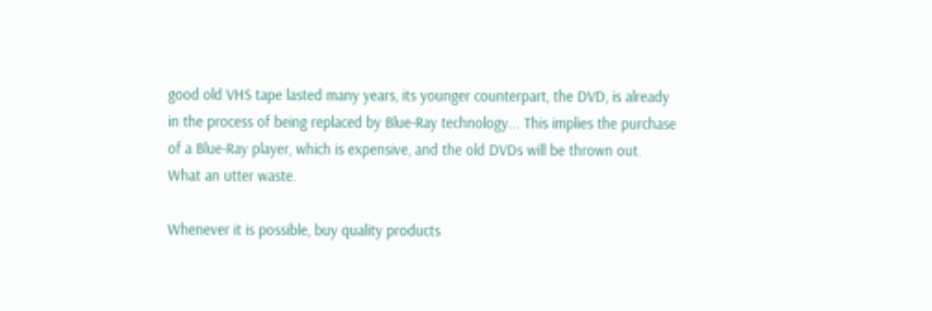good old VHS tape lasted many years, its younger counterpart, the DVD, is already in the process of being replaced by Blue-Ray technology... This implies the purchase of a Blue-Ray player, which is expensive, and the old DVDs will be thrown out. What an utter waste.

Whenever it is possible, buy quality products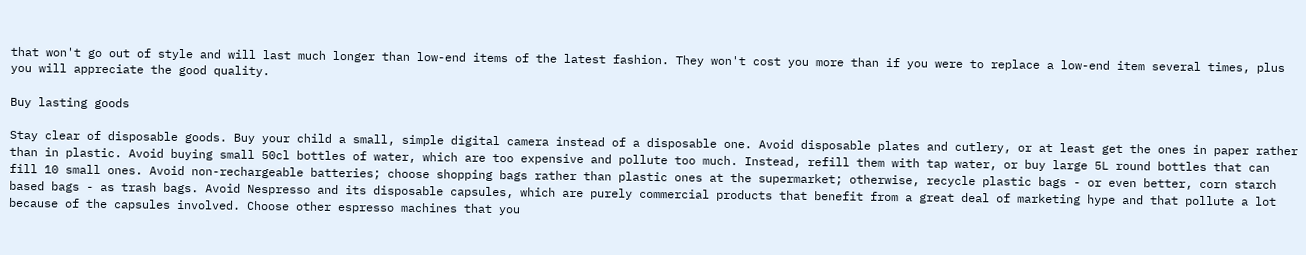that won't go out of style and will last much longer than low-end items of the latest fashion. They won't cost you more than if you were to replace a low-end item several times, plus you will appreciate the good quality.

Buy lasting goods

Stay clear of disposable goods. Buy your child a small, simple digital camera instead of a disposable one. Avoid disposable plates and cutlery, or at least get the ones in paper rather than in plastic. Avoid buying small 50cl bottles of water, which are too expensive and pollute too much. Instead, refill them with tap water, or buy large 5L round bottles that can fill 10 small ones. Avoid non-rechargeable batteries; choose shopping bags rather than plastic ones at the supermarket; otherwise, recycle plastic bags - or even better, corn starch based bags - as trash bags. Avoid Nespresso and its disposable capsules, which are purely commercial products that benefit from a great deal of marketing hype and that pollute a lot because of the capsules involved. Choose other espresso machines that you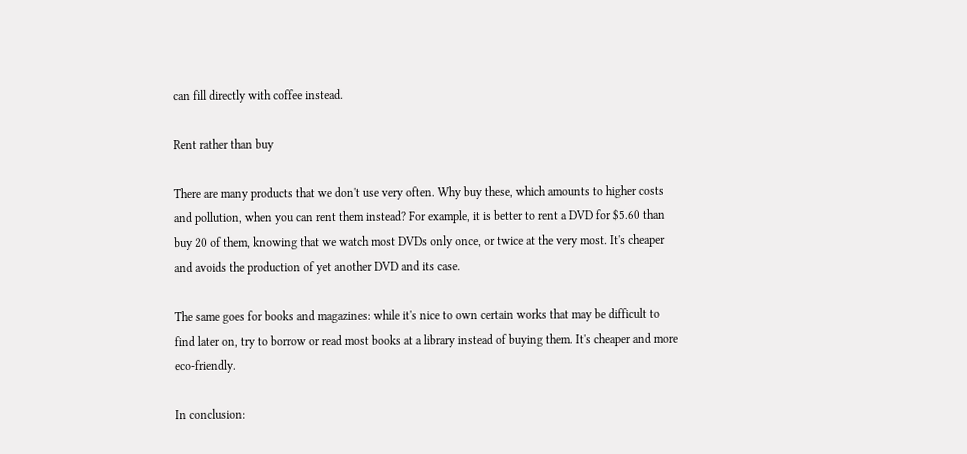can fill directly with coffee instead.

Rent rather than buy

There are many products that we don't use very often. Why buy these, which amounts to higher costs and pollution, when you can rent them instead? For example, it is better to rent a DVD for $5.60 than buy 20 of them, knowing that we watch most DVDs only once, or twice at the very most. It's cheaper and avoids the production of yet another DVD and its case.

The same goes for books and magazines: while it's nice to own certain works that may be difficult to find later on, try to borrow or read most books at a library instead of buying them. It's cheaper and more eco-friendly.

In conclusion: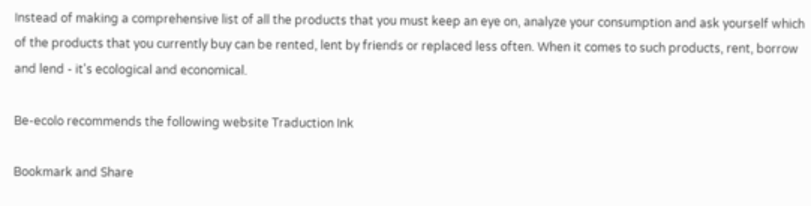Instead of making a comprehensive list of all the products that you must keep an eye on, analyze your consumption and ask yourself which of the products that you currently buy can be rented, lent by friends or replaced less often. When it comes to such products, rent, borrow and lend - it's ecological and economical.

Be-ecolo recommends the following website Traduction Ink

Bookmark and Share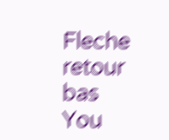Fleche retour bas
You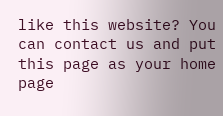like this website? You can contact us and put this page as your home page